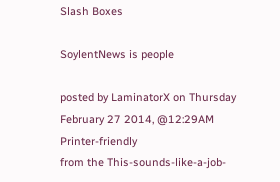Slash Boxes

SoylentNews is people

posted by LaminatorX on Thursday February 27 2014, @12:29AM   Printer-friendly
from the This-sounds-like-a-job-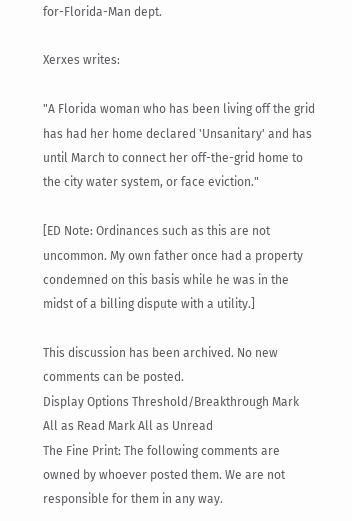for-Florida-Man dept.

Xerxes writes:

"A Florida woman who has been living off the grid has had her home declared 'Unsanitary' and has until March to connect her off-the-grid home to the city water system, or face eviction."

[ED Note: Ordinances such as this are not uncommon. My own father once had a property condemned on this basis while he was in the midst of a billing dispute with a utility.]

This discussion has been archived. No new comments can be posted.
Display Options Threshold/Breakthrough Mark All as Read Mark All as Unread
The Fine Print: The following comments are owned by whoever posted them. We are not responsible for them in any way.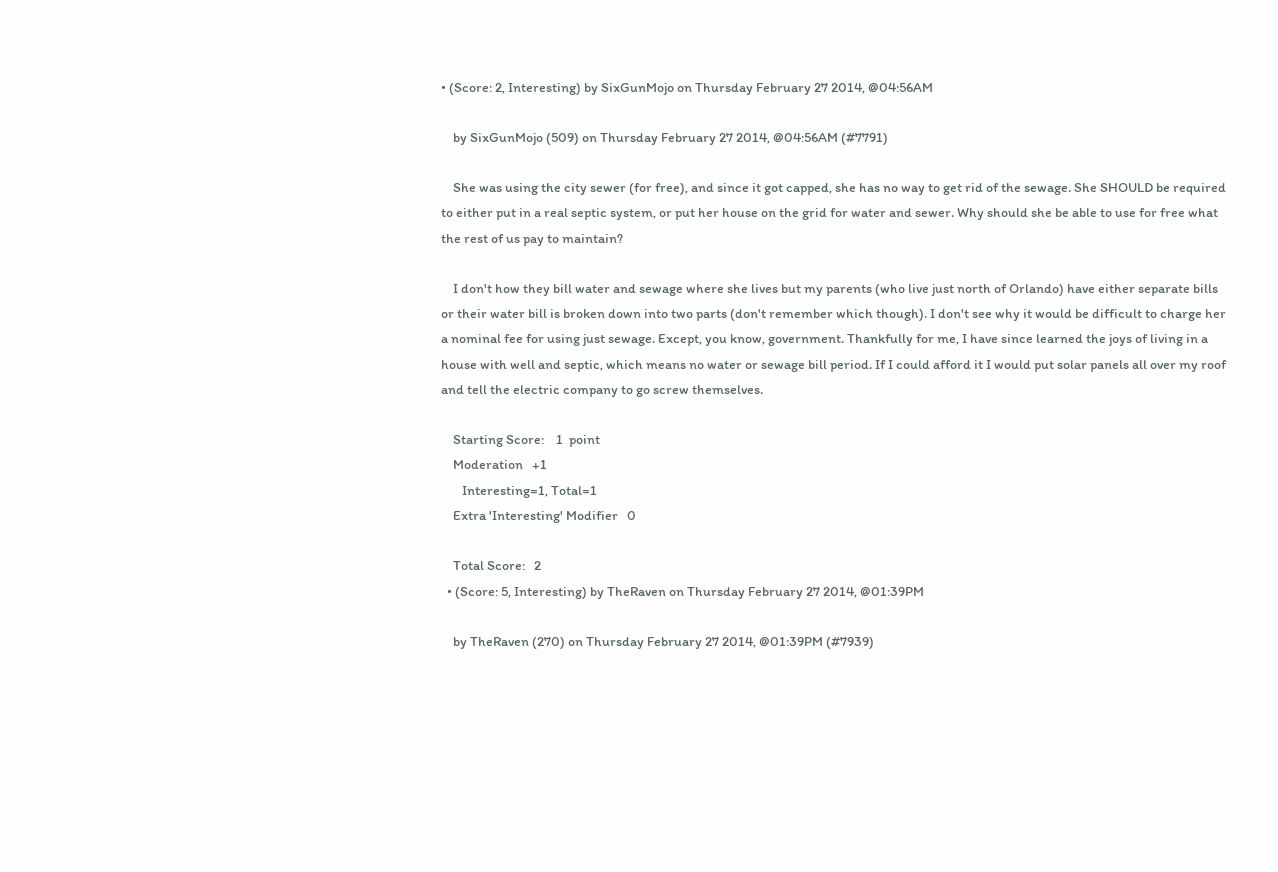• (Score: 2, Interesting) by SixGunMojo on Thursday February 27 2014, @04:56AM

    by SixGunMojo (509) on Thursday February 27 2014, @04:56AM (#7791)

    She was using the city sewer (for free), and since it got capped, she has no way to get rid of the sewage. She SHOULD be required to either put in a real septic system, or put her house on the grid for water and sewer. Why should she be able to use for free what the rest of us pay to maintain?

    I don't how they bill water and sewage where she lives but my parents (who live just north of Orlando) have either separate bills or their water bill is broken down into two parts (don't remember which though). I don't see why it would be difficult to charge her a nominal fee for using just sewage. Except, you know, government. Thankfully for me, I have since learned the joys of living in a house with well and septic, which means no water or sewage bill period. If I could afford it I would put solar panels all over my roof and tell the electric company to go screw themselves.

    Starting Score:    1  point
    Moderation   +1
       Interesting=1, Total=1
    Extra 'Interesting' Modifier   0

    Total Score:   2
  • (Score: 5, Interesting) by TheRaven on Thursday February 27 2014, @01:39PM

    by TheRaven (270) on Thursday February 27 2014, @01:39PM (#7939)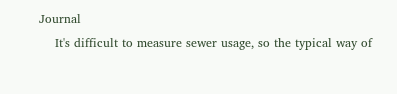Journal
    It's difficult to measure sewer usage, so the typical way of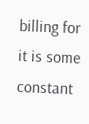billing for it is some constant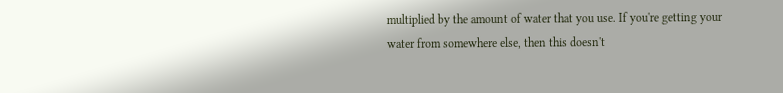multiplied by the amount of water that you use. If you're getting your water from somewhere else, then this doesn't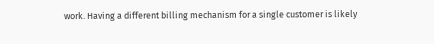work. Having a different billing mechanism for a single customer is likely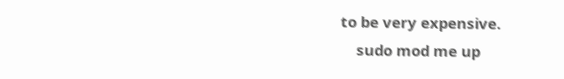to be very expensive.
    sudo mod me up